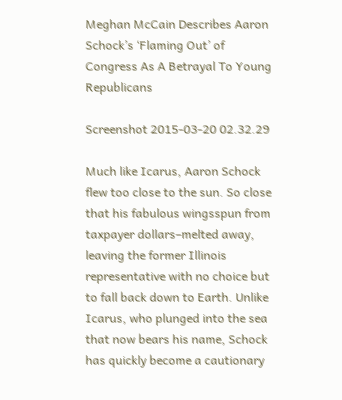Meghan McCain Describes Aaron Schock’s ‘Flaming Out’ of Congress As A Betrayal To Young Republicans

Screenshot 2015-03-20 02.32.29

Much like Icarus, Aaron Schock flew too close to the sun. So close that his fabulous wingsspun from taxpayer dollars–melted away, leaving the former Illinois representative with no choice but to fall back down to Earth. Unlike Icarus, who plunged into the sea that now bears his name, Schock has quickly become a cautionary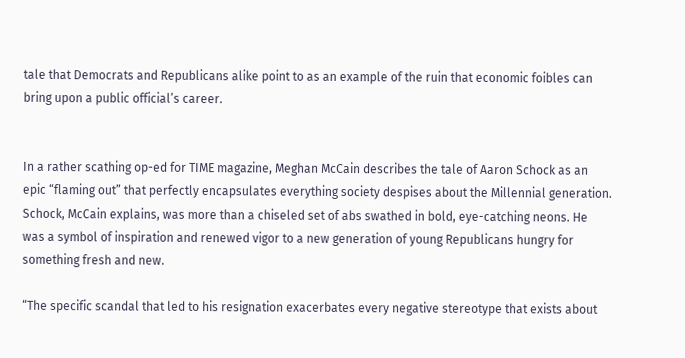tale that Democrats and Republicans alike point to as an example of the ruin that economic foibles can bring upon a public official’s career.


In a rather scathing op-ed for TIME magazine, Meghan McCain describes the tale of Aaron Schock as an epic “flaming out” that perfectly encapsulates everything society despises about the Millennial generation. Schock, McCain explains, was more than a chiseled set of abs swathed in bold, eye-catching neons. He was a symbol of inspiration and renewed vigor to a new generation of young Republicans hungry for something fresh and new.

“The specific scandal that led to his resignation exacerbates every negative stereotype that exists about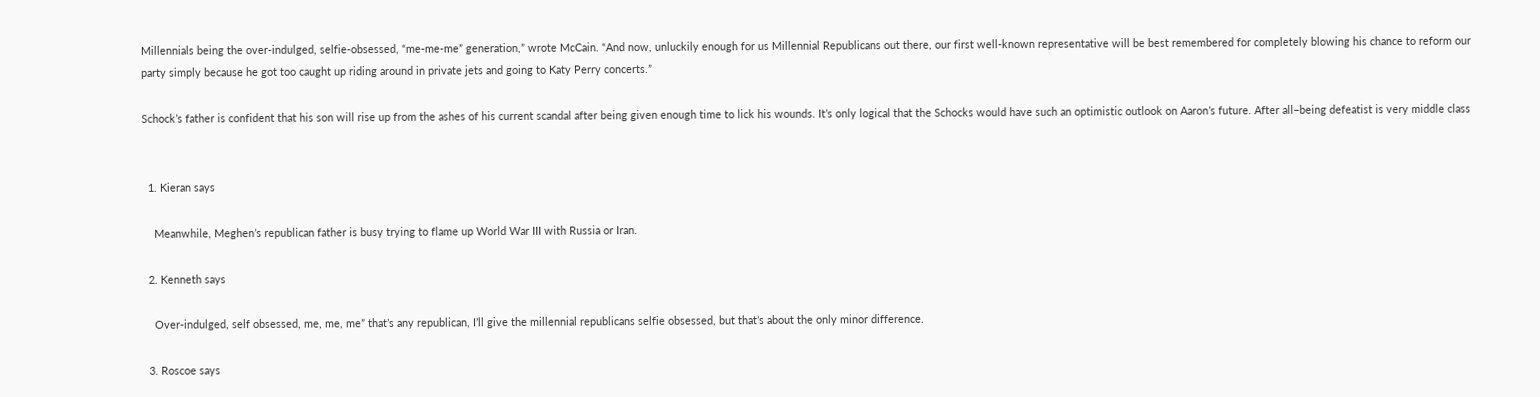Millennials being the over-indulged, selfie-obsessed, “me-me-me” generation,” wrote McCain. “And now, unluckily enough for us Millennial Republicans out there, our first well-known representative will be best remembered for completely blowing his chance to reform our party simply because he got too caught up riding around in private jets and going to Katy Perry concerts.”

Schock’s father is confident that his son will rise up from the ashes of his current scandal after being given enough time to lick his wounds. It’s only logical that the Schocks would have such an optimistic outlook on Aaron’s future. After all–being defeatist is very middle class


  1. Kieran says

    Meanwhile, Meghen’s republican father is busy trying to flame up World War III with Russia or Iran.

  2. Kenneth says

    Over-indulged, self obsessed, me, me, me” that’s any republican, I’ll give the millennial republicans selfie obsessed, but that’s about the only minor difference.

  3. Roscoe says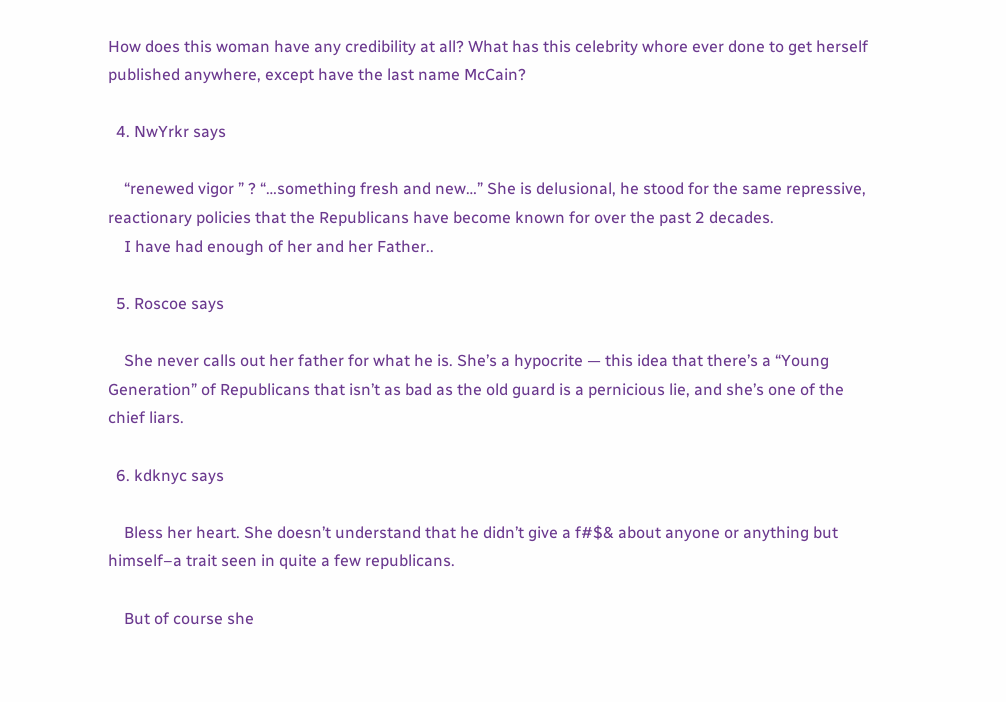How does this woman have any credibility at all? What has this celebrity whore ever done to get herself published anywhere, except have the last name McCain?

  4. NwYrkr says

    “renewed vigor ” ? “…something fresh and new…” She is delusional, he stood for the same repressive, reactionary policies that the Republicans have become known for over the past 2 decades.
    I have had enough of her and her Father..

  5. Roscoe says

    She never calls out her father for what he is. She’s a hypocrite — this idea that there’s a “Young Generation” of Republicans that isn’t as bad as the old guard is a pernicious lie, and she’s one of the chief liars.

  6. kdknyc says

    Bless her heart. She doesn’t understand that he didn’t give a f#$& about anyone or anything but himself–a trait seen in quite a few republicans.

    But of course she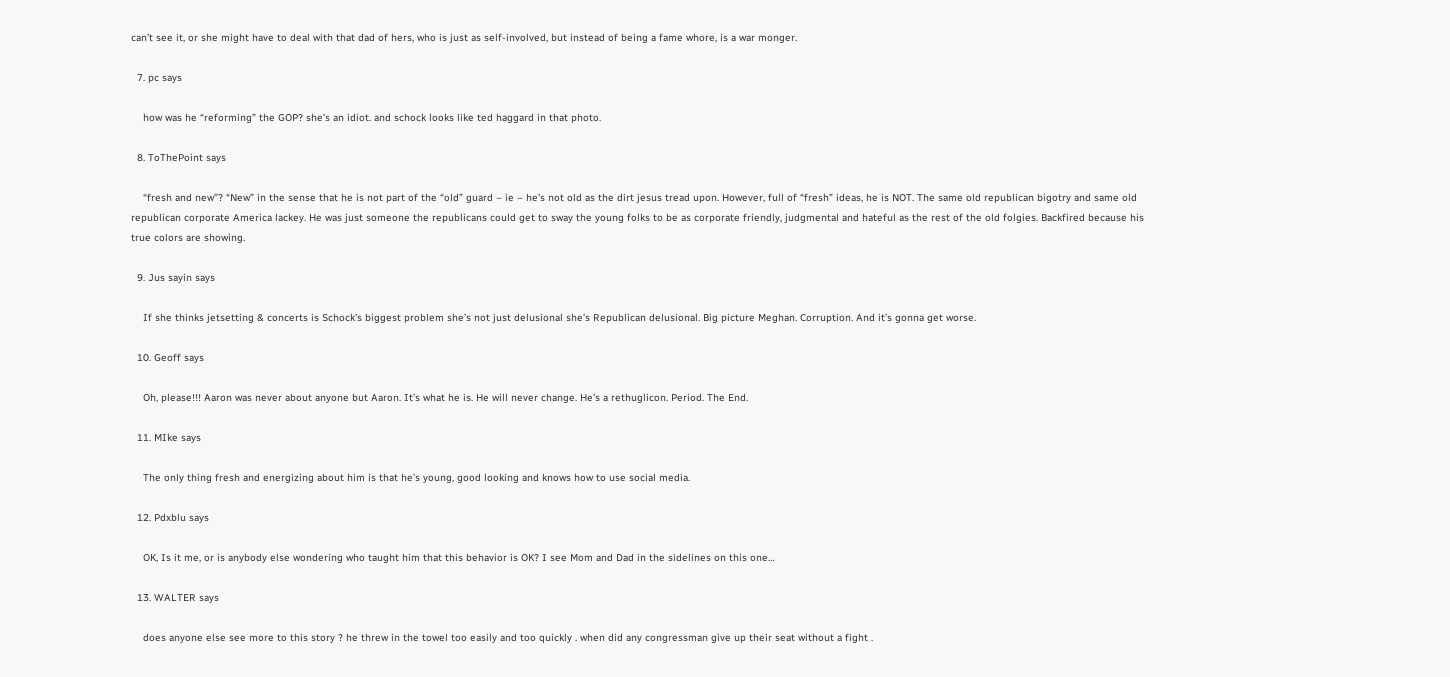can’t see it, or she might have to deal with that dad of hers, who is just as self-involved, but instead of being a fame whore, is a war monger.

  7. pc says

    how was he “reforming” the GOP? she’s an idiot. and schock looks like ted haggard in that photo.

  8. ToThePoint says

    “fresh and new”? “New” in the sense that he is not part of the “old” guard – ie – he’s not old as the dirt jesus tread upon. However, full of “fresh” ideas, he is NOT. The same old republican bigotry and same old republican corporate America lackey. He was just someone the republicans could get to sway the young folks to be as corporate friendly, judgmental and hateful as the rest of the old folgies. Backfired because his true colors are showing.

  9. Jus sayin says

    If she thinks jetsetting & concerts is Schock’s biggest problem she’s not just delusional she’s Republican delusional. Big picture Meghan. Corruption. And it’s gonna get worse.

  10. Geoff says

    Oh, please!!! Aaron was never about anyone but Aaron. It’s what he is. He will never change. He’s a rethuglicon. Period. The End.

  11. MIke says

    The only thing fresh and energizing about him is that he’s young, good looking and knows how to use social media.

  12. Pdxblu says

    OK, Is it me, or is anybody else wondering who taught him that this behavior is OK? I see Mom and Dad in the sidelines on this one…

  13. WALTER says

    does anyone else see more to this story ? he threw in the towel too easily and too quickly . when did any congressman give up their seat without a fight .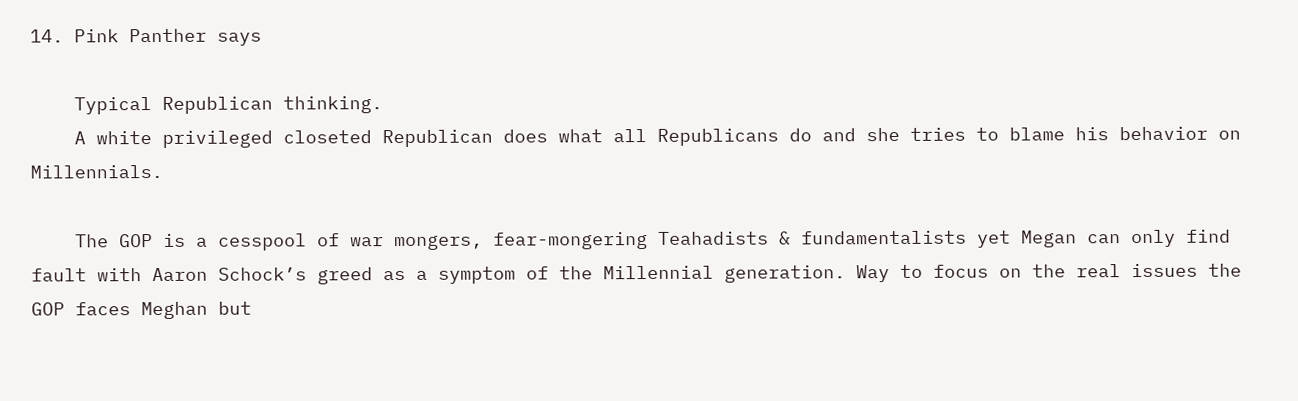14. Pink Panther says

    Typical Republican thinking.
    A white privileged closeted Republican does what all Republicans do and she tries to blame his behavior on Millennials.

    The GOP is a cesspool of war mongers, fear-mongering Teahadists & fundamentalists yet Megan can only find fault with Aaron Schock’s greed as a symptom of the Millennial generation. Way to focus on the real issues the GOP faces Meghan but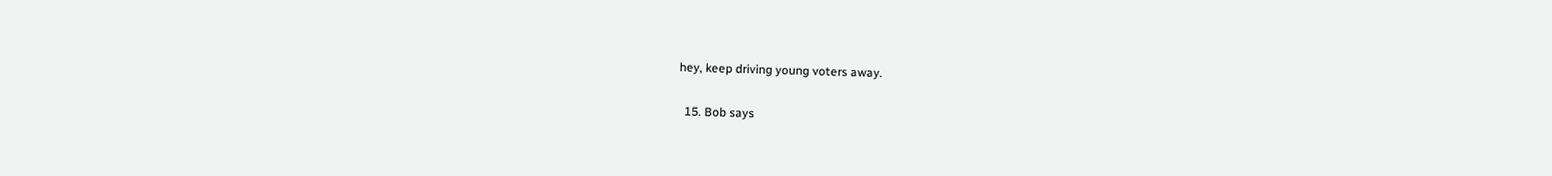hey, keep driving young voters away.

  15. Bob says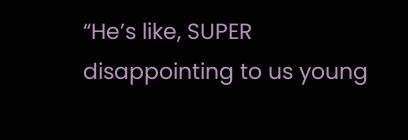“He’s like, SUPER disappointing to us young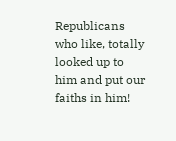Republicans who like, totally looked up to him and put our faiths in him!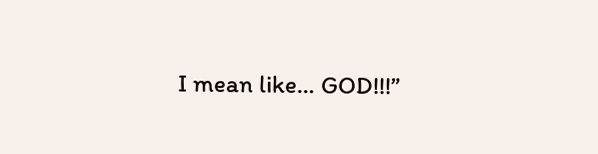I mean like… GOD!!!”